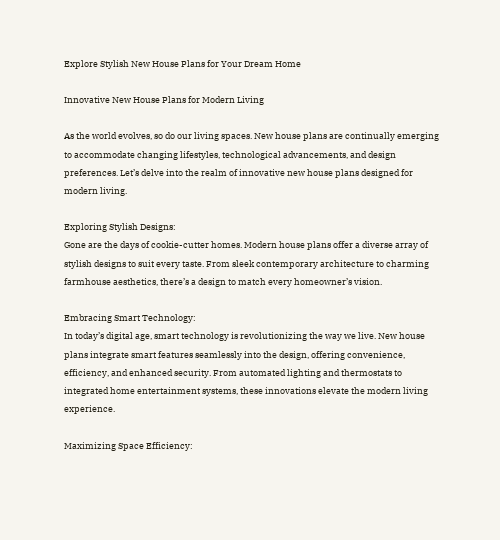Explore Stylish New House Plans for Your Dream Home

Innovative New House Plans for Modern Living

As the world evolves, so do our living spaces. New house plans are continually emerging to accommodate changing lifestyles, technological advancements, and design preferences. Let’s delve into the realm of innovative new house plans designed for modern living.

Exploring Stylish Designs:
Gone are the days of cookie-cutter homes. Modern house plans offer a diverse array of stylish designs to suit every taste. From sleek contemporary architecture to charming farmhouse aesthetics, there’s a design to match every homeowner’s vision.

Embracing Smart Technology:
In today’s digital age, smart technology is revolutionizing the way we live. New house plans integrate smart features seamlessly into the design, offering convenience, efficiency, and enhanced security. From automated lighting and thermostats to integrated home entertainment systems, these innovations elevate the modern living experience.

Maximizing Space Efficiency: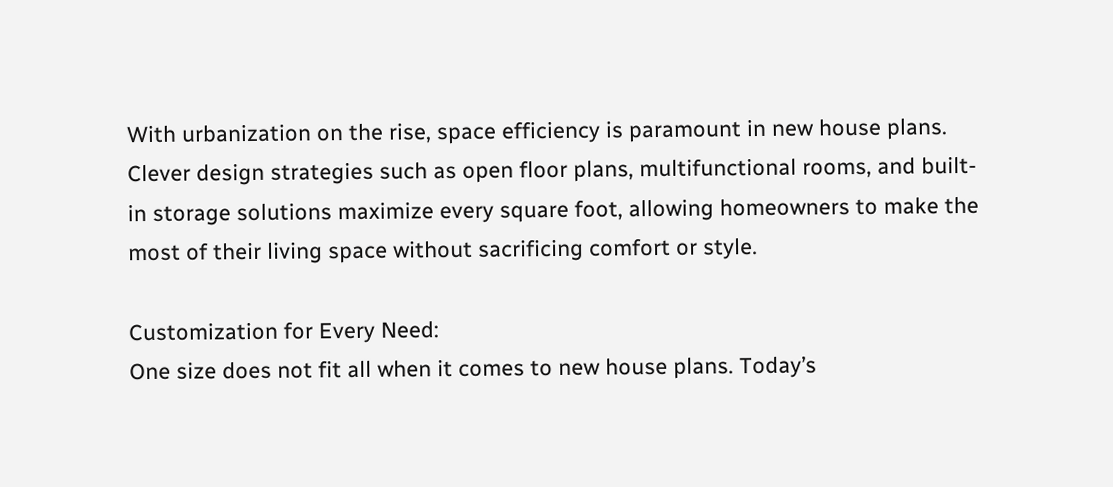With urbanization on the rise, space efficiency is paramount in new house plans. Clever design strategies such as open floor plans, multifunctional rooms, and built-in storage solutions maximize every square foot, allowing homeowners to make the most of their living space without sacrificing comfort or style.

Customization for Every Need:
One size does not fit all when it comes to new house plans. Today’s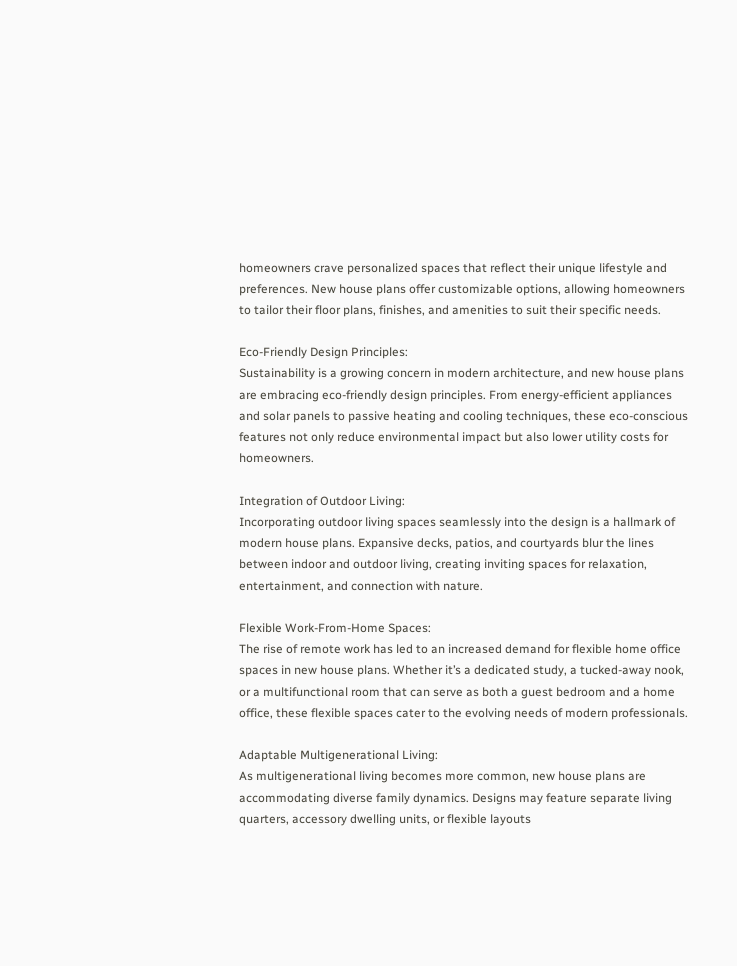homeowners crave personalized spaces that reflect their unique lifestyle and preferences. New house plans offer customizable options, allowing homeowners to tailor their floor plans, finishes, and amenities to suit their specific needs.

Eco-Friendly Design Principles:
Sustainability is a growing concern in modern architecture, and new house plans are embracing eco-friendly design principles. From energy-efficient appliances and solar panels to passive heating and cooling techniques, these eco-conscious features not only reduce environmental impact but also lower utility costs for homeowners.

Integration of Outdoor Living:
Incorporating outdoor living spaces seamlessly into the design is a hallmark of modern house plans. Expansive decks, patios, and courtyards blur the lines between indoor and outdoor living, creating inviting spaces for relaxation, entertainment, and connection with nature.

Flexible Work-From-Home Spaces:
The rise of remote work has led to an increased demand for flexible home office spaces in new house plans. Whether it’s a dedicated study, a tucked-away nook, or a multifunctional room that can serve as both a guest bedroom and a home office, these flexible spaces cater to the evolving needs of modern professionals.

Adaptable Multigenerational Living:
As multigenerational living becomes more common, new house plans are accommodating diverse family dynamics. Designs may feature separate living quarters, accessory dwelling units, or flexible layouts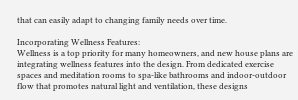that can easily adapt to changing family needs over time.

Incorporating Wellness Features:
Wellness is a top priority for many homeowners, and new house plans are integrating wellness features into the design. From dedicated exercise spaces and meditation rooms to spa-like bathrooms and indoor-outdoor flow that promotes natural light and ventilation, these designs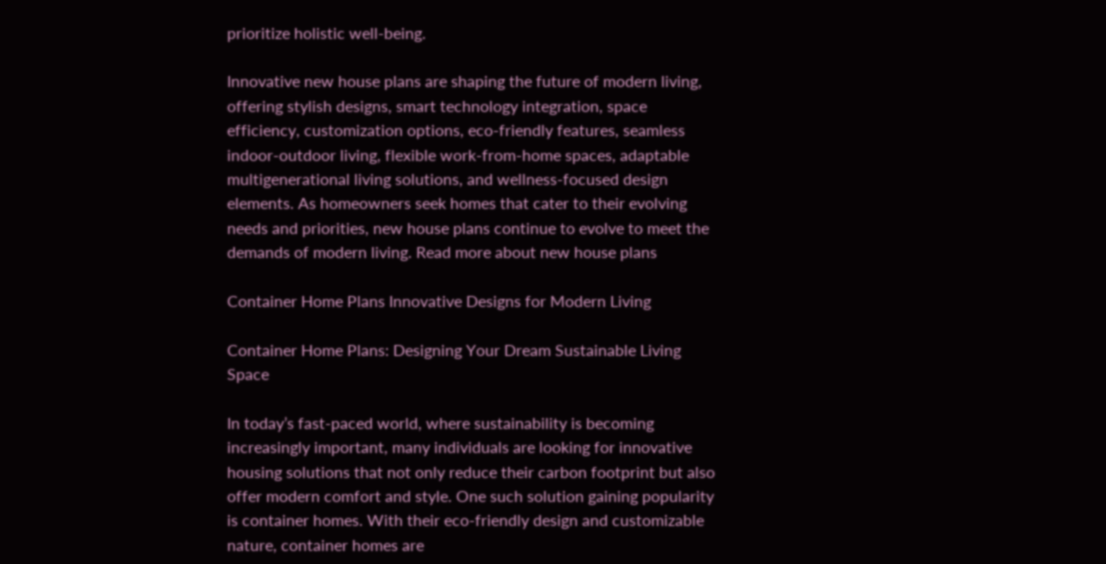prioritize holistic well-being.

Innovative new house plans are shaping the future of modern living, offering stylish designs, smart technology integration, space efficiency, customization options, eco-friendly features, seamless indoor-outdoor living, flexible work-from-home spaces, adaptable multigenerational living solutions, and wellness-focused design elements. As homeowners seek homes that cater to their evolving needs and priorities, new house plans continue to evolve to meet the demands of modern living. Read more about new house plans

Container Home Plans Innovative Designs for Modern Living

Container Home Plans: Designing Your Dream Sustainable Living Space

In today’s fast-paced world, where sustainability is becoming increasingly important, many individuals are looking for innovative housing solutions that not only reduce their carbon footprint but also offer modern comfort and style. One such solution gaining popularity is container homes. With their eco-friendly design and customizable nature, container homes are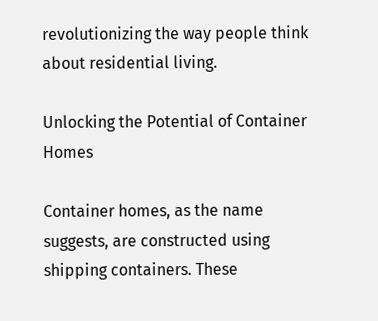revolutionizing the way people think about residential living.

Unlocking the Potential of Container Homes

Container homes, as the name suggests, are constructed using shipping containers. These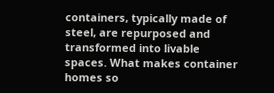containers, typically made of steel, are repurposed and transformed into livable spaces. What makes container homes so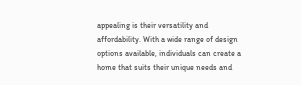appealing is their versatility and affordability. With a wide range of design options available, individuals can create a home that suits their unique needs and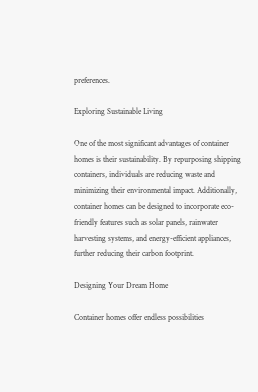preferences.

Exploring Sustainable Living

One of the most significant advantages of container homes is their sustainability. By repurposing shipping containers, individuals are reducing waste and minimizing their environmental impact. Additionally, container homes can be designed to incorporate eco-friendly features such as solar panels, rainwater harvesting systems, and energy-efficient appliances, further reducing their carbon footprint.

Designing Your Dream Home

Container homes offer endless possibilities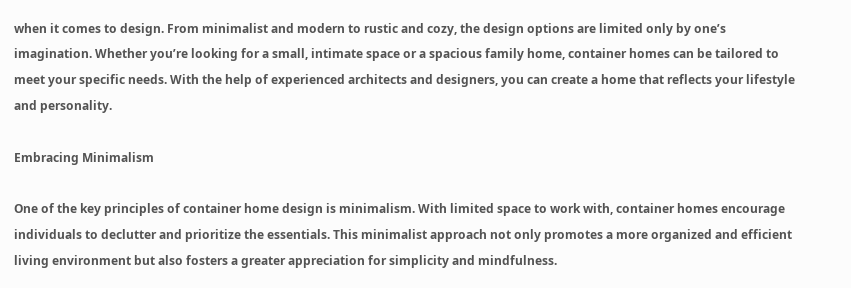when it comes to design. From minimalist and modern to rustic and cozy, the design options are limited only by one’s imagination. Whether you’re looking for a small, intimate space or a spacious family home, container homes can be tailored to meet your specific needs. With the help of experienced architects and designers, you can create a home that reflects your lifestyle and personality.

Embracing Minimalism

One of the key principles of container home design is minimalism. With limited space to work with, container homes encourage individuals to declutter and prioritize the essentials. This minimalist approach not only promotes a more organized and efficient living environment but also fosters a greater appreciation for simplicity and mindfulness.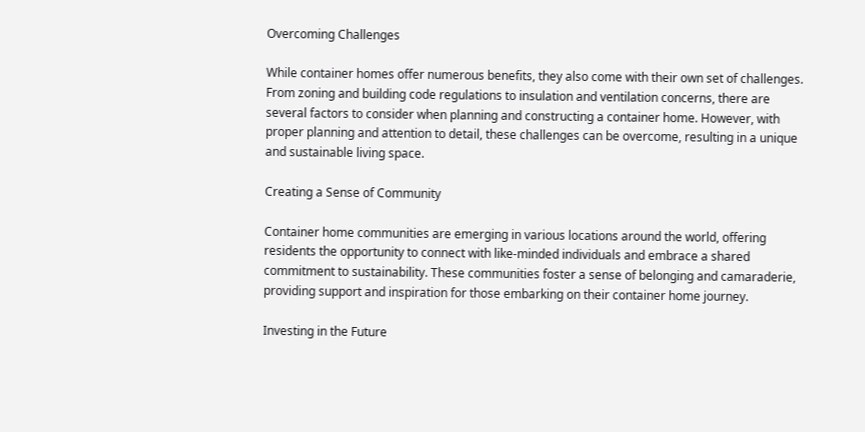Overcoming Challenges

While container homes offer numerous benefits, they also come with their own set of challenges. From zoning and building code regulations to insulation and ventilation concerns, there are several factors to consider when planning and constructing a container home. However, with proper planning and attention to detail, these challenges can be overcome, resulting in a unique and sustainable living space.

Creating a Sense of Community

Container home communities are emerging in various locations around the world, offering residents the opportunity to connect with like-minded individuals and embrace a shared commitment to sustainability. These communities foster a sense of belonging and camaraderie, providing support and inspiration for those embarking on their container home journey.

Investing in the Future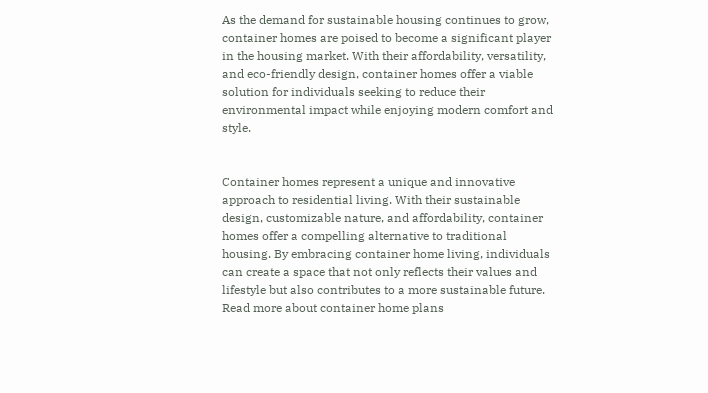As the demand for sustainable housing continues to grow, container homes are poised to become a significant player in the housing market. With their affordability, versatility, and eco-friendly design, container homes offer a viable solution for individuals seeking to reduce their environmental impact while enjoying modern comfort and style.


Container homes represent a unique and innovative approach to residential living. With their sustainable design, customizable nature, and affordability, container homes offer a compelling alternative to traditional housing. By embracing container home living, individuals can create a space that not only reflects their values and lifestyle but also contributes to a more sustainable future. Read more about container home plans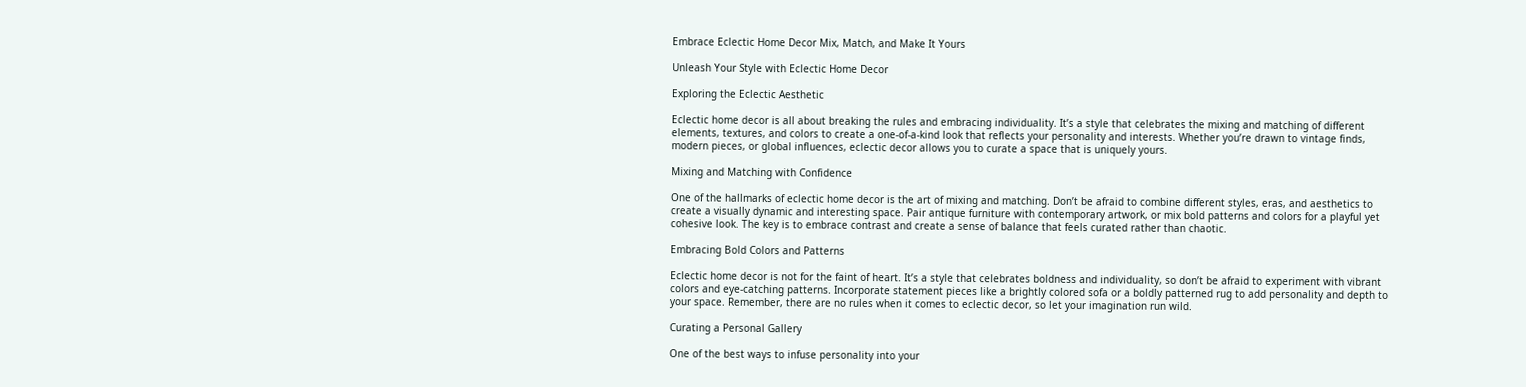Embrace Eclectic Home Decor Mix, Match, and Make It Yours

Unleash Your Style with Eclectic Home Decor

Exploring the Eclectic Aesthetic

Eclectic home decor is all about breaking the rules and embracing individuality. It’s a style that celebrates the mixing and matching of different elements, textures, and colors to create a one-of-a-kind look that reflects your personality and interests. Whether you’re drawn to vintage finds, modern pieces, or global influences, eclectic decor allows you to curate a space that is uniquely yours.

Mixing and Matching with Confidence

One of the hallmarks of eclectic home decor is the art of mixing and matching. Don’t be afraid to combine different styles, eras, and aesthetics to create a visually dynamic and interesting space. Pair antique furniture with contemporary artwork, or mix bold patterns and colors for a playful yet cohesive look. The key is to embrace contrast and create a sense of balance that feels curated rather than chaotic.

Embracing Bold Colors and Patterns

Eclectic home decor is not for the faint of heart. It’s a style that celebrates boldness and individuality, so don’t be afraid to experiment with vibrant colors and eye-catching patterns. Incorporate statement pieces like a brightly colored sofa or a boldly patterned rug to add personality and depth to your space. Remember, there are no rules when it comes to eclectic decor, so let your imagination run wild.

Curating a Personal Gallery

One of the best ways to infuse personality into your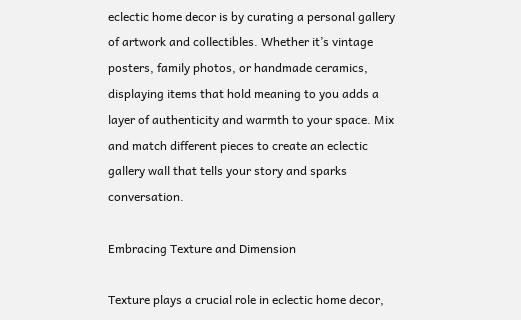eclectic home decor is by curating a personal gallery of artwork and collectibles. Whether it’s vintage posters, family photos, or handmade ceramics, displaying items that hold meaning to you adds a layer of authenticity and warmth to your space. Mix and match different pieces to create an eclectic gallery wall that tells your story and sparks conversation.

Embracing Texture and Dimension

Texture plays a crucial role in eclectic home decor,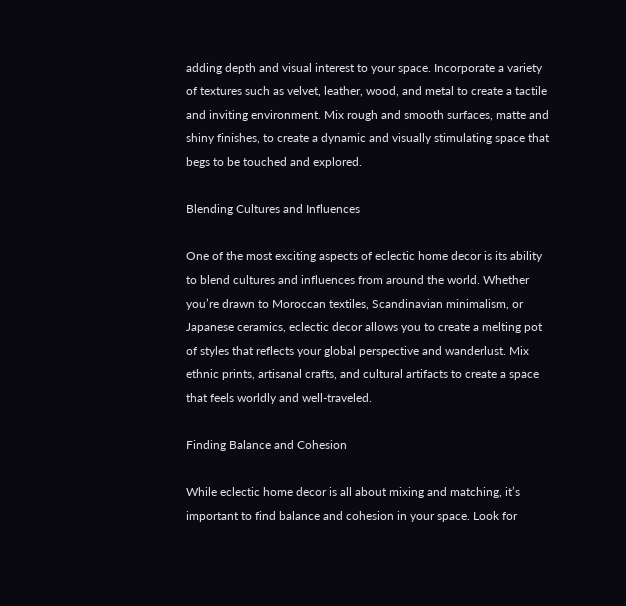adding depth and visual interest to your space. Incorporate a variety of textures such as velvet, leather, wood, and metal to create a tactile and inviting environment. Mix rough and smooth surfaces, matte and shiny finishes, to create a dynamic and visually stimulating space that begs to be touched and explored.

Blending Cultures and Influences

One of the most exciting aspects of eclectic home decor is its ability to blend cultures and influences from around the world. Whether you’re drawn to Moroccan textiles, Scandinavian minimalism, or Japanese ceramics, eclectic decor allows you to create a melting pot of styles that reflects your global perspective and wanderlust. Mix ethnic prints, artisanal crafts, and cultural artifacts to create a space that feels worldly and well-traveled.

Finding Balance and Cohesion

While eclectic home decor is all about mixing and matching, it’s important to find balance and cohesion in your space. Look for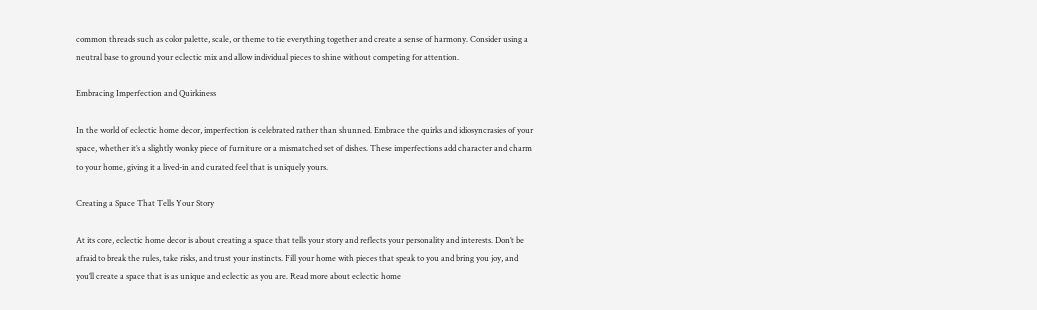common threads such as color palette, scale, or theme to tie everything together and create a sense of harmony. Consider using a neutral base to ground your eclectic mix and allow individual pieces to shine without competing for attention.

Embracing Imperfection and Quirkiness

In the world of eclectic home decor, imperfection is celebrated rather than shunned. Embrace the quirks and idiosyncrasies of your space, whether it’s a slightly wonky piece of furniture or a mismatched set of dishes. These imperfections add character and charm to your home, giving it a lived-in and curated feel that is uniquely yours.

Creating a Space That Tells Your Story

At its core, eclectic home decor is about creating a space that tells your story and reflects your personality and interests. Don’t be afraid to break the rules, take risks, and trust your instincts. Fill your home with pieces that speak to you and bring you joy, and you’ll create a space that is as unique and eclectic as you are. Read more about eclectic home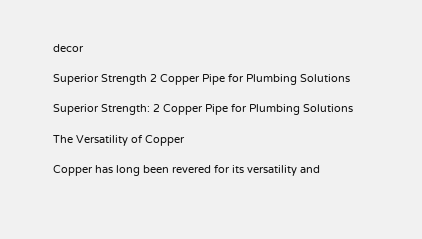decor

Superior Strength 2 Copper Pipe for Plumbing Solutions

Superior Strength: 2 Copper Pipe for Plumbing Solutions

The Versatility of Copper

Copper has long been revered for its versatility and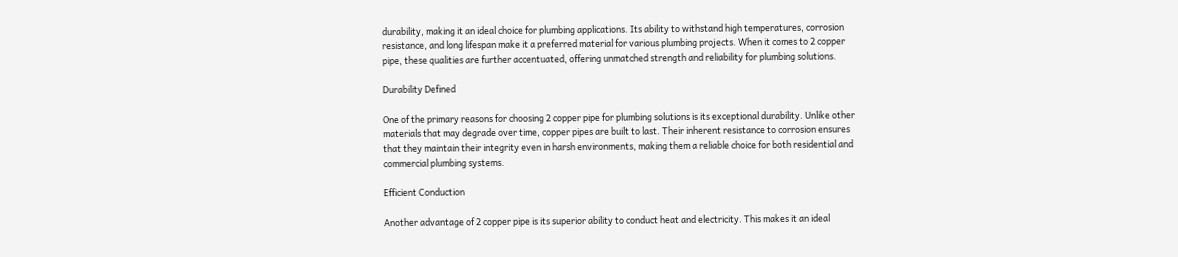durability, making it an ideal choice for plumbing applications. Its ability to withstand high temperatures, corrosion resistance, and long lifespan make it a preferred material for various plumbing projects. When it comes to 2 copper pipe, these qualities are further accentuated, offering unmatched strength and reliability for plumbing solutions.

Durability Defined

One of the primary reasons for choosing 2 copper pipe for plumbing solutions is its exceptional durability. Unlike other materials that may degrade over time, copper pipes are built to last. Their inherent resistance to corrosion ensures that they maintain their integrity even in harsh environments, making them a reliable choice for both residential and commercial plumbing systems.

Efficient Conduction

Another advantage of 2 copper pipe is its superior ability to conduct heat and electricity. This makes it an ideal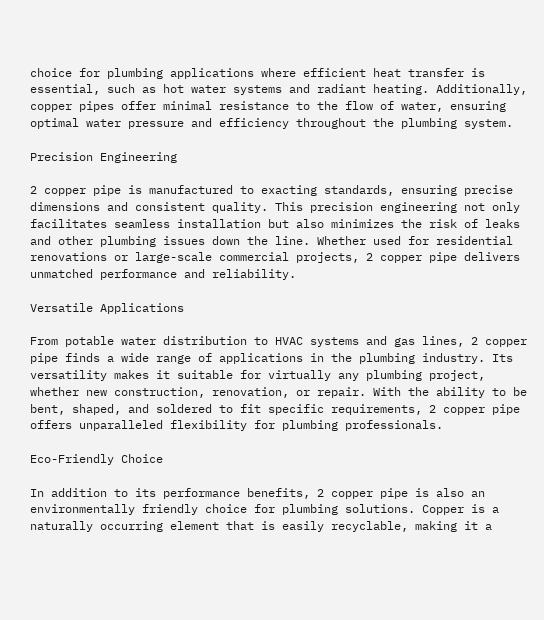choice for plumbing applications where efficient heat transfer is essential, such as hot water systems and radiant heating. Additionally, copper pipes offer minimal resistance to the flow of water, ensuring optimal water pressure and efficiency throughout the plumbing system.

Precision Engineering

2 copper pipe is manufactured to exacting standards, ensuring precise dimensions and consistent quality. This precision engineering not only facilitates seamless installation but also minimizes the risk of leaks and other plumbing issues down the line. Whether used for residential renovations or large-scale commercial projects, 2 copper pipe delivers unmatched performance and reliability.

Versatile Applications

From potable water distribution to HVAC systems and gas lines, 2 copper pipe finds a wide range of applications in the plumbing industry. Its versatility makes it suitable for virtually any plumbing project, whether new construction, renovation, or repair. With the ability to be bent, shaped, and soldered to fit specific requirements, 2 copper pipe offers unparalleled flexibility for plumbing professionals.

Eco-Friendly Choice

In addition to its performance benefits, 2 copper pipe is also an environmentally friendly choice for plumbing solutions. Copper is a naturally occurring element that is easily recyclable, making it a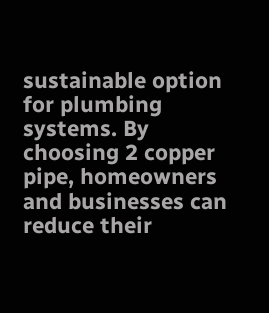sustainable option for plumbing systems. By choosing 2 copper pipe, homeowners and businesses can reduce their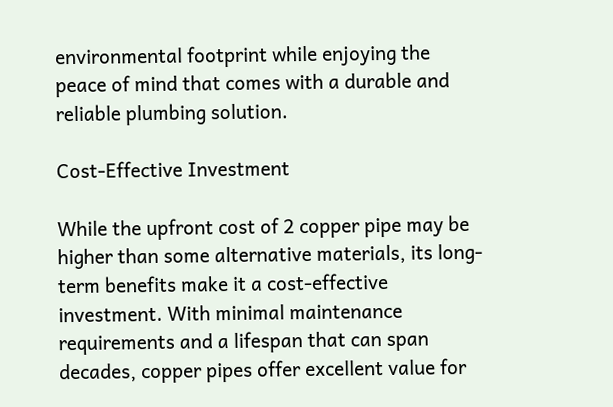environmental footprint while enjoying the peace of mind that comes with a durable and reliable plumbing solution.

Cost-Effective Investment

While the upfront cost of 2 copper pipe may be higher than some alternative materials, its long-term benefits make it a cost-effective investment. With minimal maintenance requirements and a lifespan that can span decades, copper pipes offer excellent value for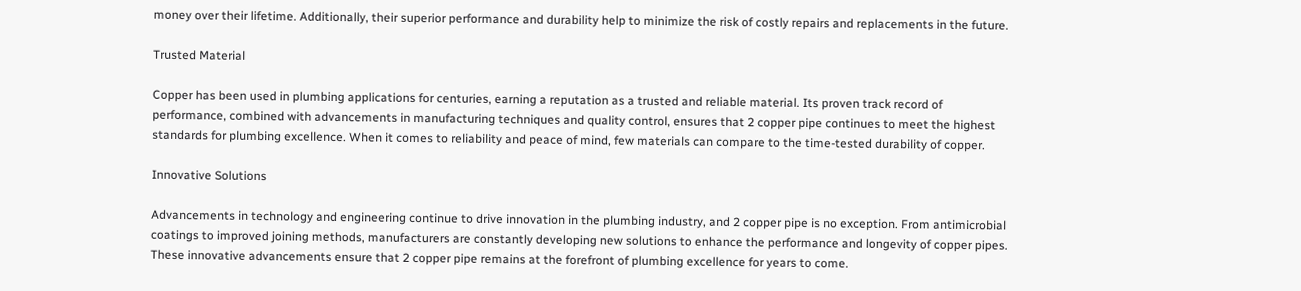money over their lifetime. Additionally, their superior performance and durability help to minimize the risk of costly repairs and replacements in the future.

Trusted Material

Copper has been used in plumbing applications for centuries, earning a reputation as a trusted and reliable material. Its proven track record of performance, combined with advancements in manufacturing techniques and quality control, ensures that 2 copper pipe continues to meet the highest standards for plumbing excellence. When it comes to reliability and peace of mind, few materials can compare to the time-tested durability of copper.

Innovative Solutions

Advancements in technology and engineering continue to drive innovation in the plumbing industry, and 2 copper pipe is no exception. From antimicrobial coatings to improved joining methods, manufacturers are constantly developing new solutions to enhance the performance and longevity of copper pipes. These innovative advancements ensure that 2 copper pipe remains at the forefront of plumbing excellence for years to come.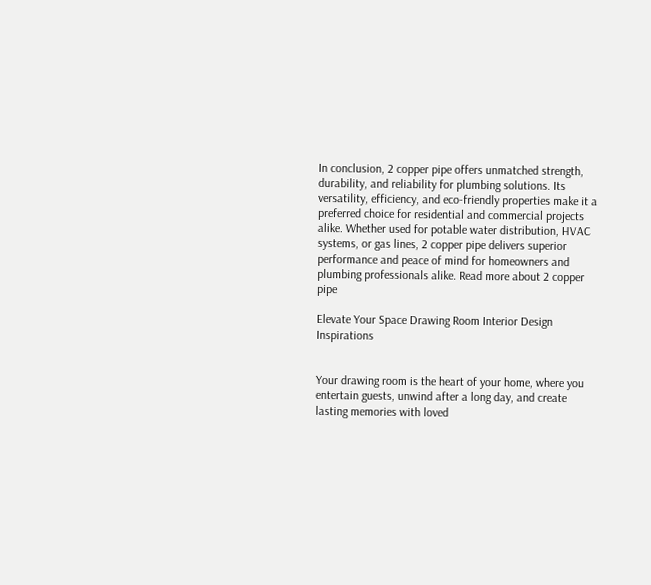In conclusion, 2 copper pipe offers unmatched strength, durability, and reliability for plumbing solutions. Its versatility, efficiency, and eco-friendly properties make it a preferred choice for residential and commercial projects alike. Whether used for potable water distribution, HVAC systems, or gas lines, 2 copper pipe delivers superior performance and peace of mind for homeowners and plumbing professionals alike. Read more about 2 copper pipe

Elevate Your Space Drawing Room Interior Design Inspirations


Your drawing room is the heart of your home, where you entertain guests, unwind after a long day, and create lasting memories with loved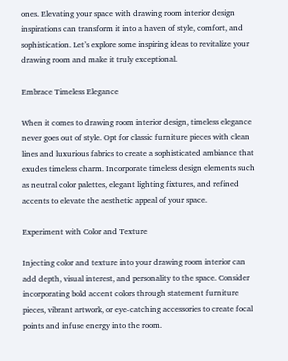ones. Elevating your space with drawing room interior design inspirations can transform it into a haven of style, comfort, and sophistication. Let’s explore some inspiring ideas to revitalize your drawing room and make it truly exceptional.

Embrace Timeless Elegance

When it comes to drawing room interior design, timeless elegance never goes out of style. Opt for classic furniture pieces with clean lines and luxurious fabrics to create a sophisticated ambiance that exudes timeless charm. Incorporate timeless design elements such as neutral color palettes, elegant lighting fixtures, and refined accents to elevate the aesthetic appeal of your space.

Experiment with Color and Texture

Injecting color and texture into your drawing room interior can add depth, visual interest, and personality to the space. Consider incorporating bold accent colors through statement furniture pieces, vibrant artwork, or eye-catching accessories to create focal points and infuse energy into the room.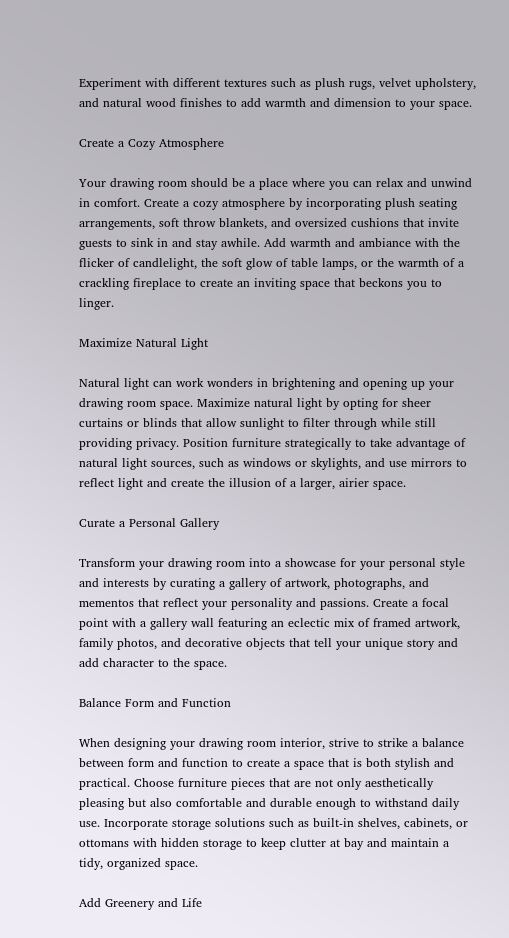Experiment with different textures such as plush rugs, velvet upholstery, and natural wood finishes to add warmth and dimension to your space.

Create a Cozy Atmosphere

Your drawing room should be a place where you can relax and unwind in comfort. Create a cozy atmosphere by incorporating plush seating arrangements, soft throw blankets, and oversized cushions that invite guests to sink in and stay awhile. Add warmth and ambiance with the flicker of candlelight, the soft glow of table lamps, or the warmth of a crackling fireplace to create an inviting space that beckons you to linger.

Maximize Natural Light

Natural light can work wonders in brightening and opening up your drawing room space. Maximize natural light by opting for sheer curtains or blinds that allow sunlight to filter through while still providing privacy. Position furniture strategically to take advantage of natural light sources, such as windows or skylights, and use mirrors to reflect light and create the illusion of a larger, airier space.

Curate a Personal Gallery

Transform your drawing room into a showcase for your personal style and interests by curating a gallery of artwork, photographs, and mementos that reflect your personality and passions. Create a focal point with a gallery wall featuring an eclectic mix of framed artwork, family photos, and decorative objects that tell your unique story and add character to the space.

Balance Form and Function

When designing your drawing room interior, strive to strike a balance between form and function to create a space that is both stylish and practical. Choose furniture pieces that are not only aesthetically pleasing but also comfortable and durable enough to withstand daily use. Incorporate storage solutions such as built-in shelves, cabinets, or ottomans with hidden storage to keep clutter at bay and maintain a tidy, organized space.

Add Greenery and Life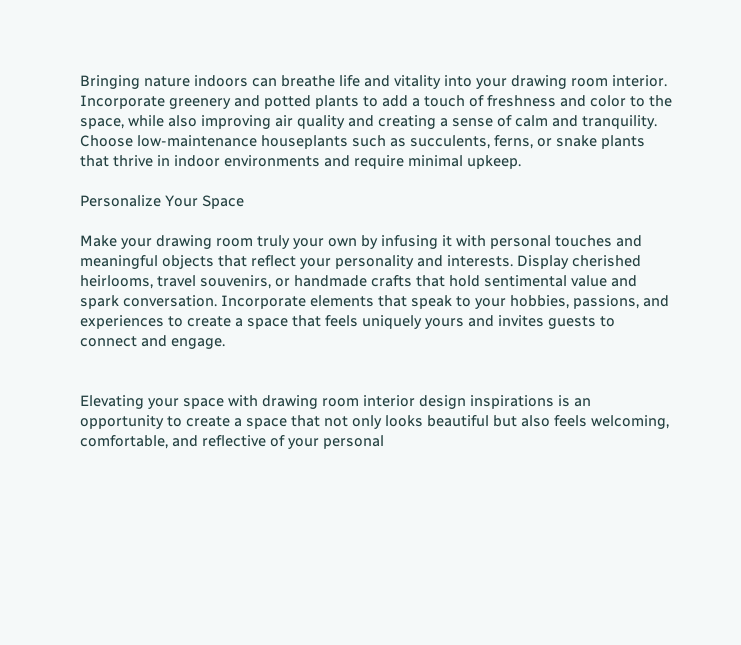Bringing nature indoors can breathe life and vitality into your drawing room interior. Incorporate greenery and potted plants to add a touch of freshness and color to the space, while also improving air quality and creating a sense of calm and tranquility. Choose low-maintenance houseplants such as succulents, ferns, or snake plants that thrive in indoor environments and require minimal upkeep.

Personalize Your Space

Make your drawing room truly your own by infusing it with personal touches and meaningful objects that reflect your personality and interests. Display cherished heirlooms, travel souvenirs, or handmade crafts that hold sentimental value and spark conversation. Incorporate elements that speak to your hobbies, passions, and experiences to create a space that feels uniquely yours and invites guests to connect and engage.


Elevating your space with drawing room interior design inspirations is an opportunity to create a space that not only looks beautiful but also feels welcoming, comfortable, and reflective of your personal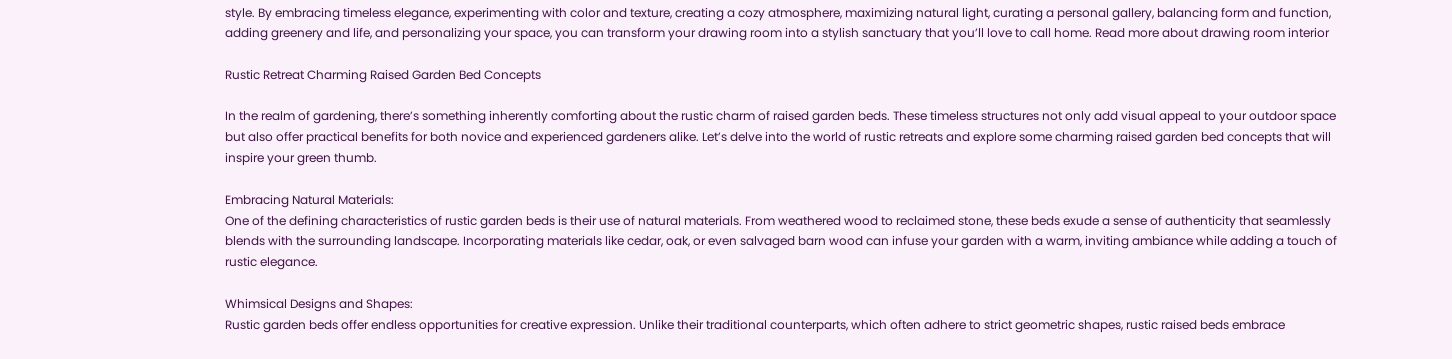style. By embracing timeless elegance, experimenting with color and texture, creating a cozy atmosphere, maximizing natural light, curating a personal gallery, balancing form and function, adding greenery and life, and personalizing your space, you can transform your drawing room into a stylish sanctuary that you’ll love to call home. Read more about drawing room interior

Rustic Retreat Charming Raised Garden Bed Concepts

In the realm of gardening, there’s something inherently comforting about the rustic charm of raised garden beds. These timeless structures not only add visual appeal to your outdoor space but also offer practical benefits for both novice and experienced gardeners alike. Let’s delve into the world of rustic retreats and explore some charming raised garden bed concepts that will inspire your green thumb.

Embracing Natural Materials:
One of the defining characteristics of rustic garden beds is their use of natural materials. From weathered wood to reclaimed stone, these beds exude a sense of authenticity that seamlessly blends with the surrounding landscape. Incorporating materials like cedar, oak, or even salvaged barn wood can infuse your garden with a warm, inviting ambiance while adding a touch of rustic elegance.

Whimsical Designs and Shapes:
Rustic garden beds offer endless opportunities for creative expression. Unlike their traditional counterparts, which often adhere to strict geometric shapes, rustic raised beds embrace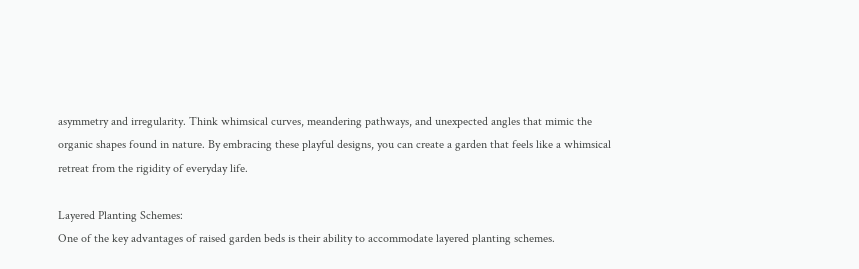asymmetry and irregularity. Think whimsical curves, meandering pathways, and unexpected angles that mimic the organic shapes found in nature. By embracing these playful designs, you can create a garden that feels like a whimsical retreat from the rigidity of everyday life.

Layered Planting Schemes:
One of the key advantages of raised garden beds is their ability to accommodate layered planting schemes.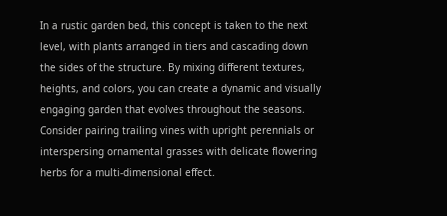In a rustic garden bed, this concept is taken to the next level, with plants arranged in tiers and cascading down the sides of the structure. By mixing different textures, heights, and colors, you can create a dynamic and visually engaging garden that evolves throughout the seasons. Consider pairing trailing vines with upright perennials or interspersing ornamental grasses with delicate flowering herbs for a multi-dimensional effect.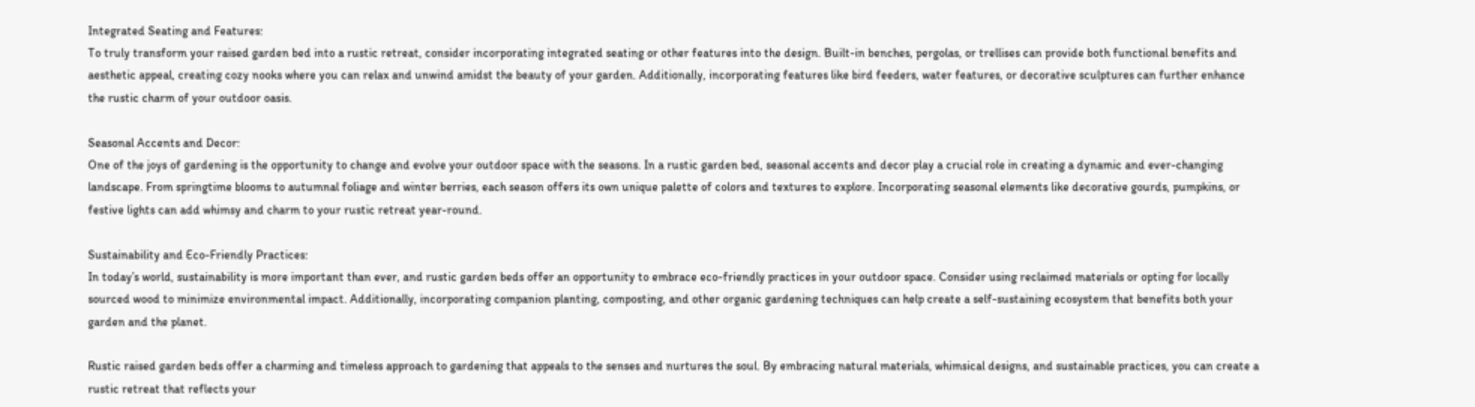Integrated Seating and Features:
To truly transform your raised garden bed into a rustic retreat, consider incorporating integrated seating or other features into the design. Built-in benches, pergolas, or trellises can provide both functional benefits and aesthetic appeal, creating cozy nooks where you can relax and unwind amidst the beauty of your garden. Additionally, incorporating features like bird feeders, water features, or decorative sculptures can further enhance the rustic charm of your outdoor oasis.

Seasonal Accents and Decor:
One of the joys of gardening is the opportunity to change and evolve your outdoor space with the seasons. In a rustic garden bed, seasonal accents and decor play a crucial role in creating a dynamic and ever-changing landscape. From springtime blooms to autumnal foliage and winter berries, each season offers its own unique palette of colors and textures to explore. Incorporating seasonal elements like decorative gourds, pumpkins, or festive lights can add whimsy and charm to your rustic retreat year-round.

Sustainability and Eco-Friendly Practices:
In today’s world, sustainability is more important than ever, and rustic garden beds offer an opportunity to embrace eco-friendly practices in your outdoor space. Consider using reclaimed materials or opting for locally sourced wood to minimize environmental impact. Additionally, incorporating companion planting, composting, and other organic gardening techniques can help create a self-sustaining ecosystem that benefits both your garden and the planet.

Rustic raised garden beds offer a charming and timeless approach to gardening that appeals to the senses and nurtures the soul. By embracing natural materials, whimsical designs, and sustainable practices, you can create a rustic retreat that reflects your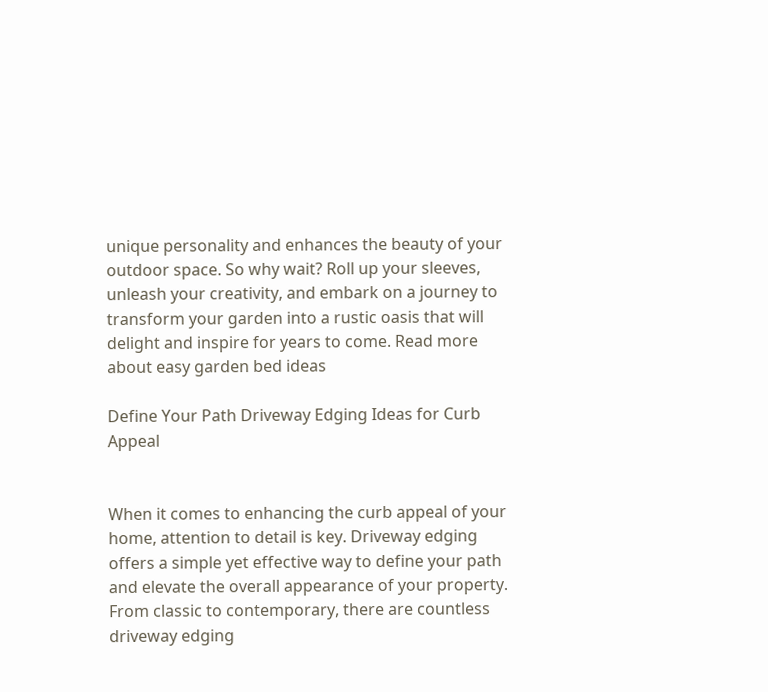unique personality and enhances the beauty of your outdoor space. So why wait? Roll up your sleeves, unleash your creativity, and embark on a journey to transform your garden into a rustic oasis that will delight and inspire for years to come. Read more about easy garden bed ideas

Define Your Path Driveway Edging Ideas for Curb Appeal


When it comes to enhancing the curb appeal of your home, attention to detail is key. Driveway edging offers a simple yet effective way to define your path and elevate the overall appearance of your property. From classic to contemporary, there are countless driveway edging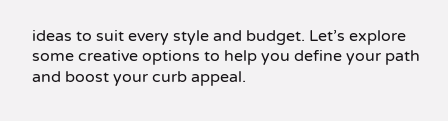ideas to suit every style and budget. Let’s explore some creative options to help you define your path and boost your curb appeal.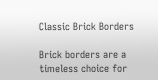Classic Brick Borders

Brick borders are a timeless choice for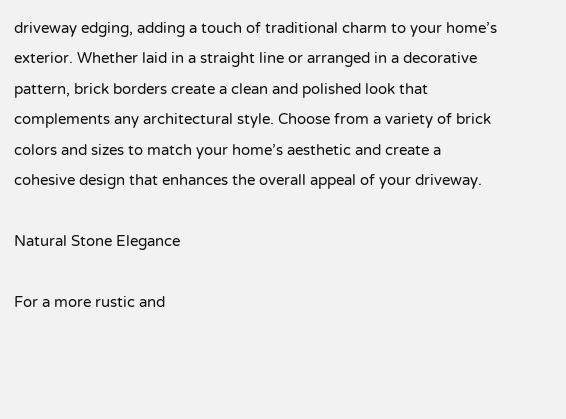driveway edging, adding a touch of traditional charm to your home’s exterior. Whether laid in a straight line or arranged in a decorative pattern, brick borders create a clean and polished look that complements any architectural style. Choose from a variety of brick colors and sizes to match your home’s aesthetic and create a cohesive design that enhances the overall appeal of your driveway.

Natural Stone Elegance

For a more rustic and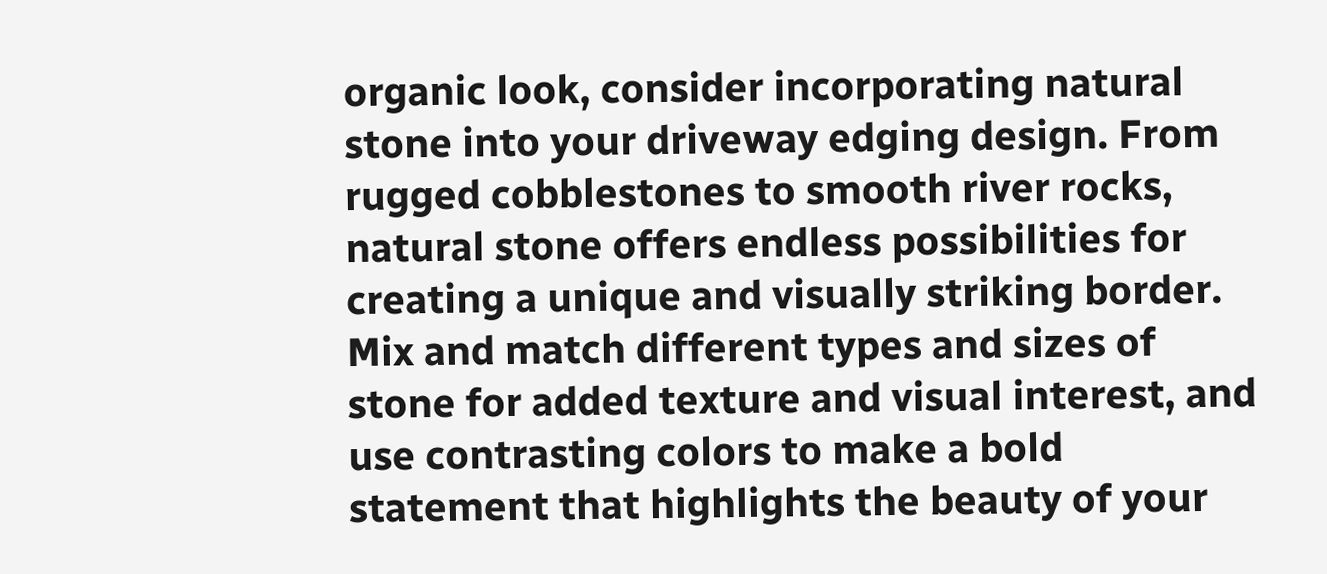organic look, consider incorporating natural stone into your driveway edging design. From rugged cobblestones to smooth river rocks, natural stone offers endless possibilities for creating a unique and visually striking border. Mix and match different types and sizes of stone for added texture and visual interest, and use contrasting colors to make a bold statement that highlights the beauty of your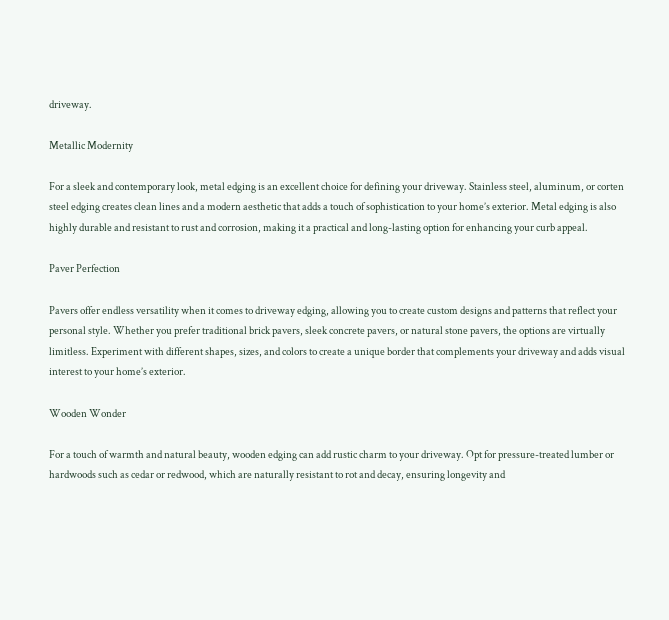driveway.

Metallic Modernity

For a sleek and contemporary look, metal edging is an excellent choice for defining your driveway. Stainless steel, aluminum, or corten steel edging creates clean lines and a modern aesthetic that adds a touch of sophistication to your home’s exterior. Metal edging is also highly durable and resistant to rust and corrosion, making it a practical and long-lasting option for enhancing your curb appeal.

Paver Perfection

Pavers offer endless versatility when it comes to driveway edging, allowing you to create custom designs and patterns that reflect your personal style. Whether you prefer traditional brick pavers, sleek concrete pavers, or natural stone pavers, the options are virtually limitless. Experiment with different shapes, sizes, and colors to create a unique border that complements your driveway and adds visual interest to your home’s exterior.

Wooden Wonder

For a touch of warmth and natural beauty, wooden edging can add rustic charm to your driveway. Opt for pressure-treated lumber or hardwoods such as cedar or redwood, which are naturally resistant to rot and decay, ensuring longevity and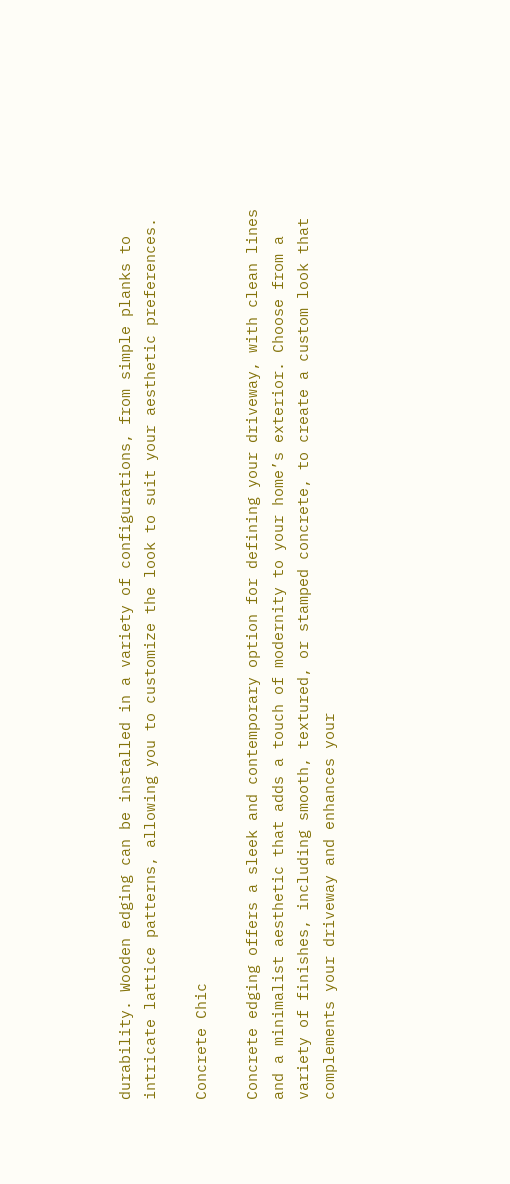durability. Wooden edging can be installed in a variety of configurations, from simple planks to intricate lattice patterns, allowing you to customize the look to suit your aesthetic preferences.

Concrete Chic

Concrete edging offers a sleek and contemporary option for defining your driveway, with clean lines and a minimalist aesthetic that adds a touch of modernity to your home’s exterior. Choose from a variety of finishes, including smooth, textured, or stamped concrete, to create a custom look that complements your driveway and enhances your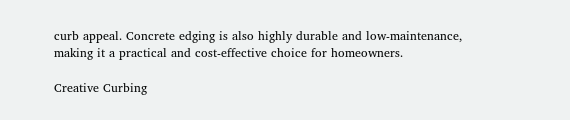curb appeal. Concrete edging is also highly durable and low-maintenance, making it a practical and cost-effective choice for homeowners.

Creative Curbing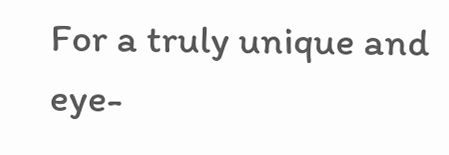For a truly unique and eye-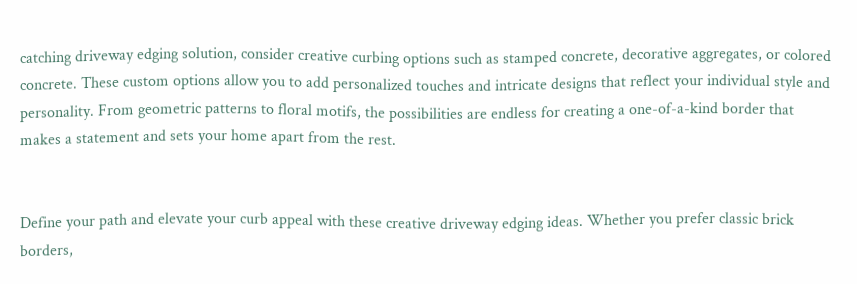catching driveway edging solution, consider creative curbing options such as stamped concrete, decorative aggregates, or colored concrete. These custom options allow you to add personalized touches and intricate designs that reflect your individual style and personality. From geometric patterns to floral motifs, the possibilities are endless for creating a one-of-a-kind border that makes a statement and sets your home apart from the rest.


Define your path and elevate your curb appeal with these creative driveway edging ideas. Whether you prefer classic brick borders,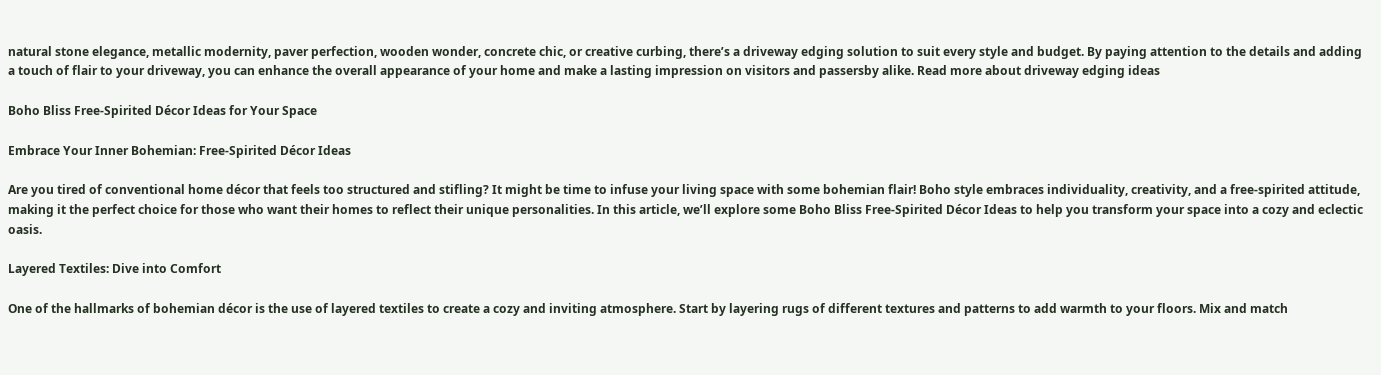natural stone elegance, metallic modernity, paver perfection, wooden wonder, concrete chic, or creative curbing, there’s a driveway edging solution to suit every style and budget. By paying attention to the details and adding a touch of flair to your driveway, you can enhance the overall appearance of your home and make a lasting impression on visitors and passersby alike. Read more about driveway edging ideas

Boho Bliss Free-Spirited Décor Ideas for Your Space

Embrace Your Inner Bohemian: Free-Spirited Décor Ideas

Are you tired of conventional home décor that feels too structured and stifling? It might be time to infuse your living space with some bohemian flair! Boho style embraces individuality, creativity, and a free-spirited attitude, making it the perfect choice for those who want their homes to reflect their unique personalities. In this article, we’ll explore some Boho Bliss Free-Spirited Décor Ideas to help you transform your space into a cozy and eclectic oasis.

Layered Textiles: Dive into Comfort

One of the hallmarks of bohemian décor is the use of layered textiles to create a cozy and inviting atmosphere. Start by layering rugs of different textures and patterns to add warmth to your floors. Mix and match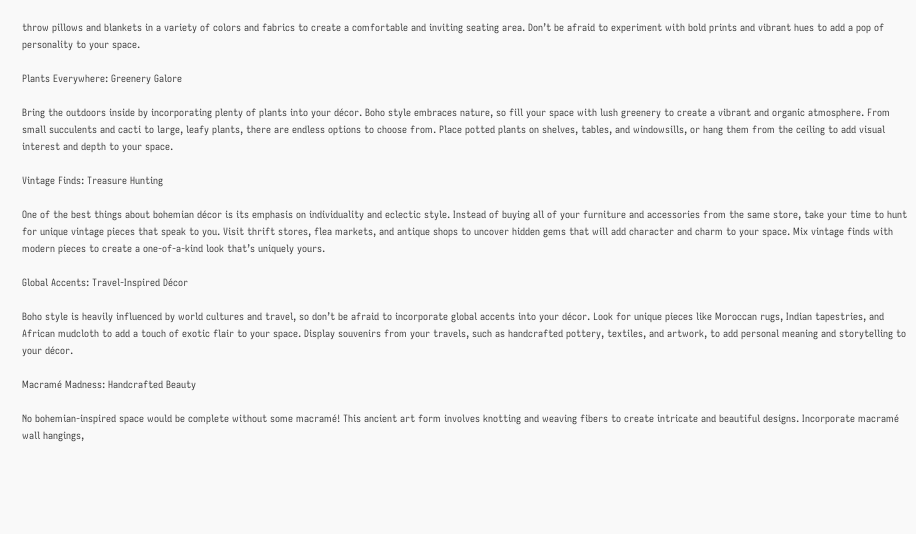throw pillows and blankets in a variety of colors and fabrics to create a comfortable and inviting seating area. Don’t be afraid to experiment with bold prints and vibrant hues to add a pop of personality to your space.

Plants Everywhere: Greenery Galore

Bring the outdoors inside by incorporating plenty of plants into your décor. Boho style embraces nature, so fill your space with lush greenery to create a vibrant and organic atmosphere. From small succulents and cacti to large, leafy plants, there are endless options to choose from. Place potted plants on shelves, tables, and windowsills, or hang them from the ceiling to add visual interest and depth to your space.

Vintage Finds: Treasure Hunting

One of the best things about bohemian décor is its emphasis on individuality and eclectic style. Instead of buying all of your furniture and accessories from the same store, take your time to hunt for unique vintage pieces that speak to you. Visit thrift stores, flea markets, and antique shops to uncover hidden gems that will add character and charm to your space. Mix vintage finds with modern pieces to create a one-of-a-kind look that’s uniquely yours.

Global Accents: Travel-Inspired Décor

Boho style is heavily influenced by world cultures and travel, so don’t be afraid to incorporate global accents into your décor. Look for unique pieces like Moroccan rugs, Indian tapestries, and African mudcloth to add a touch of exotic flair to your space. Display souvenirs from your travels, such as handcrafted pottery, textiles, and artwork, to add personal meaning and storytelling to your décor.

Macramé Madness: Handcrafted Beauty

No bohemian-inspired space would be complete without some macramé! This ancient art form involves knotting and weaving fibers to create intricate and beautiful designs. Incorporate macramé wall hangings,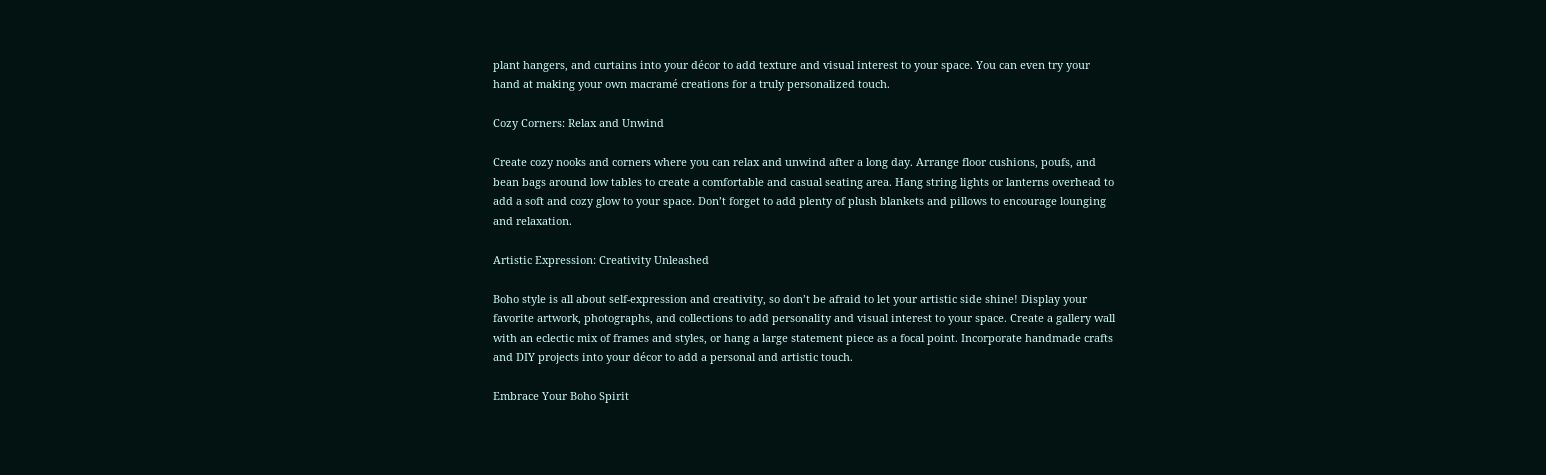plant hangers, and curtains into your décor to add texture and visual interest to your space. You can even try your hand at making your own macramé creations for a truly personalized touch.

Cozy Corners: Relax and Unwind

Create cozy nooks and corners where you can relax and unwind after a long day. Arrange floor cushions, poufs, and bean bags around low tables to create a comfortable and casual seating area. Hang string lights or lanterns overhead to add a soft and cozy glow to your space. Don’t forget to add plenty of plush blankets and pillows to encourage lounging and relaxation.

Artistic Expression: Creativity Unleashed

Boho style is all about self-expression and creativity, so don’t be afraid to let your artistic side shine! Display your favorite artwork, photographs, and collections to add personality and visual interest to your space. Create a gallery wall with an eclectic mix of frames and styles, or hang a large statement piece as a focal point. Incorporate handmade crafts and DIY projects into your décor to add a personal and artistic touch.

Embrace Your Boho Spirit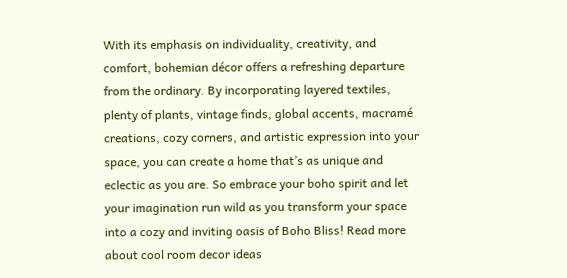With its emphasis on individuality, creativity, and comfort, bohemian décor offers a refreshing departure from the ordinary. By incorporating layered textiles, plenty of plants, vintage finds, global accents, macramé creations, cozy corners, and artistic expression into your space, you can create a home that’s as unique and eclectic as you are. So embrace your boho spirit and let your imagination run wild as you transform your space into a cozy and inviting oasis of Boho Bliss! Read more about cool room decor ideas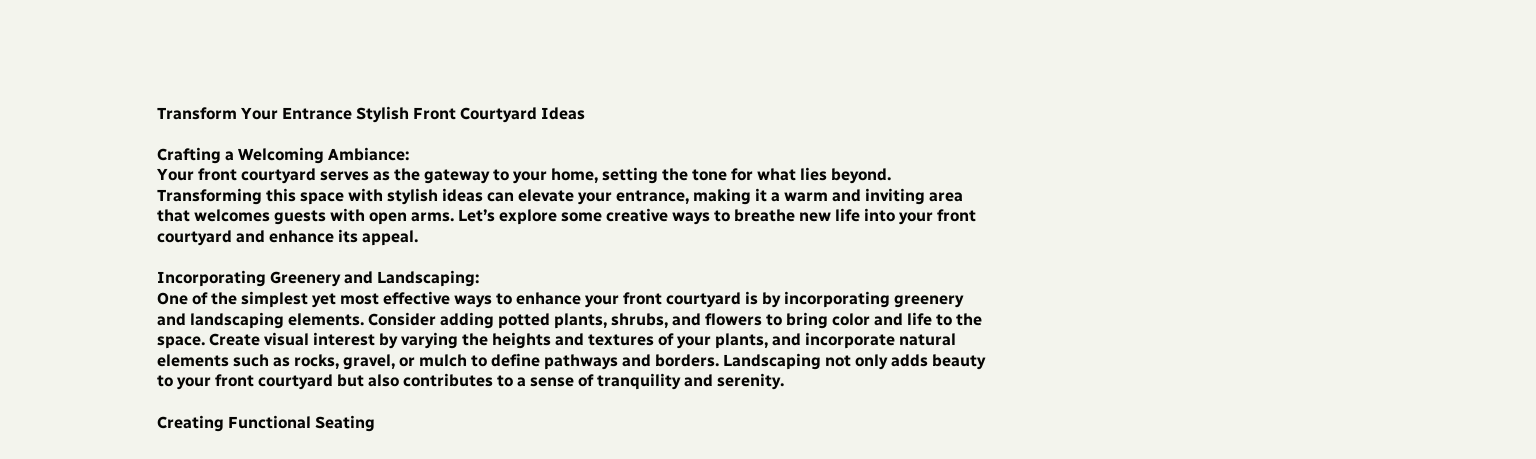Transform Your Entrance Stylish Front Courtyard Ideas

Crafting a Welcoming Ambiance:
Your front courtyard serves as the gateway to your home, setting the tone for what lies beyond. Transforming this space with stylish ideas can elevate your entrance, making it a warm and inviting area that welcomes guests with open arms. Let’s explore some creative ways to breathe new life into your front courtyard and enhance its appeal.

Incorporating Greenery and Landscaping:
One of the simplest yet most effective ways to enhance your front courtyard is by incorporating greenery and landscaping elements. Consider adding potted plants, shrubs, and flowers to bring color and life to the space. Create visual interest by varying the heights and textures of your plants, and incorporate natural elements such as rocks, gravel, or mulch to define pathways and borders. Landscaping not only adds beauty to your front courtyard but also contributes to a sense of tranquility and serenity.

Creating Functional Seating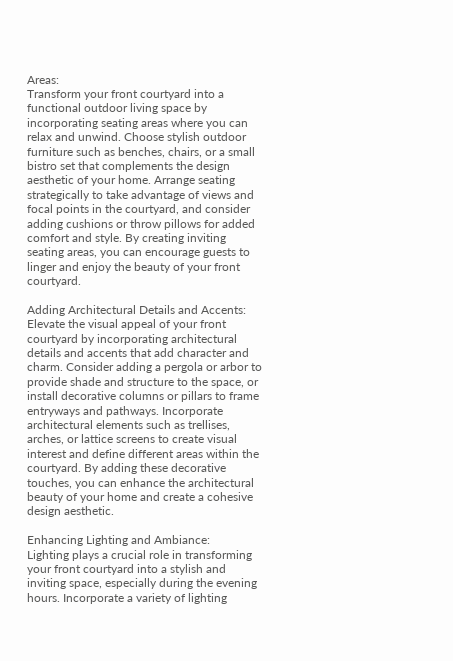Areas:
Transform your front courtyard into a functional outdoor living space by incorporating seating areas where you can relax and unwind. Choose stylish outdoor furniture such as benches, chairs, or a small bistro set that complements the design aesthetic of your home. Arrange seating strategically to take advantage of views and focal points in the courtyard, and consider adding cushions or throw pillows for added comfort and style. By creating inviting seating areas, you can encourage guests to linger and enjoy the beauty of your front courtyard.

Adding Architectural Details and Accents:
Elevate the visual appeal of your front courtyard by incorporating architectural details and accents that add character and charm. Consider adding a pergola or arbor to provide shade and structure to the space, or install decorative columns or pillars to frame entryways and pathways. Incorporate architectural elements such as trellises, arches, or lattice screens to create visual interest and define different areas within the courtyard. By adding these decorative touches, you can enhance the architectural beauty of your home and create a cohesive design aesthetic.

Enhancing Lighting and Ambiance:
Lighting plays a crucial role in transforming your front courtyard into a stylish and inviting space, especially during the evening hours. Incorporate a variety of lighting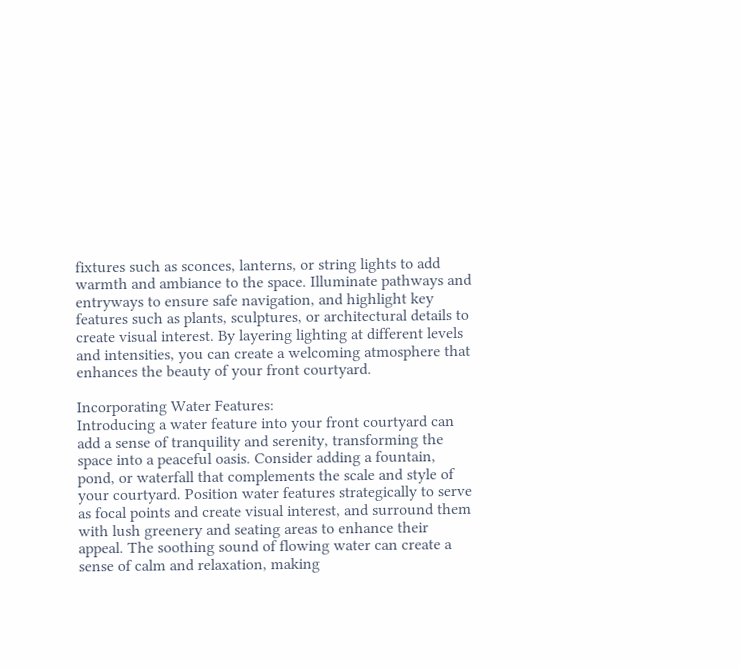fixtures such as sconces, lanterns, or string lights to add warmth and ambiance to the space. Illuminate pathways and entryways to ensure safe navigation, and highlight key features such as plants, sculptures, or architectural details to create visual interest. By layering lighting at different levels and intensities, you can create a welcoming atmosphere that enhances the beauty of your front courtyard.

Incorporating Water Features:
Introducing a water feature into your front courtyard can add a sense of tranquility and serenity, transforming the space into a peaceful oasis. Consider adding a fountain, pond, or waterfall that complements the scale and style of your courtyard. Position water features strategically to serve as focal points and create visual interest, and surround them with lush greenery and seating areas to enhance their appeal. The soothing sound of flowing water can create a sense of calm and relaxation, making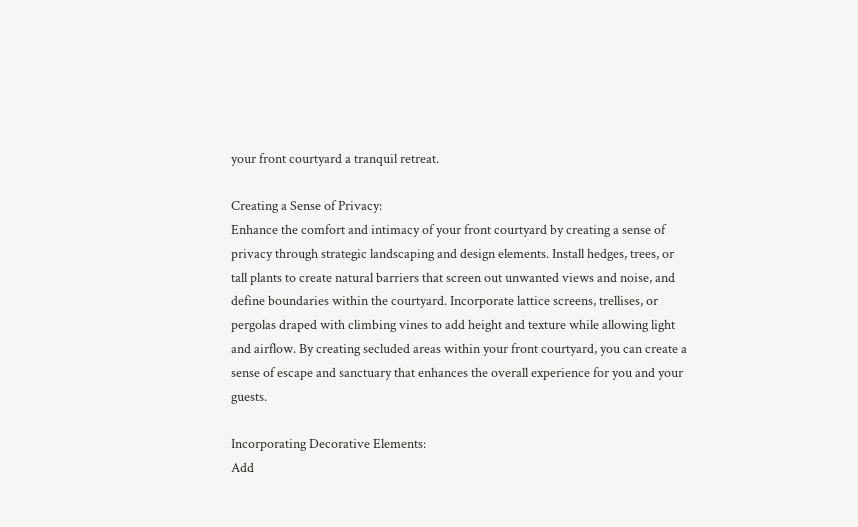your front courtyard a tranquil retreat.

Creating a Sense of Privacy:
Enhance the comfort and intimacy of your front courtyard by creating a sense of privacy through strategic landscaping and design elements. Install hedges, trees, or tall plants to create natural barriers that screen out unwanted views and noise, and define boundaries within the courtyard. Incorporate lattice screens, trellises, or pergolas draped with climbing vines to add height and texture while allowing light and airflow. By creating secluded areas within your front courtyard, you can create a sense of escape and sanctuary that enhances the overall experience for you and your guests.

Incorporating Decorative Elements:
Add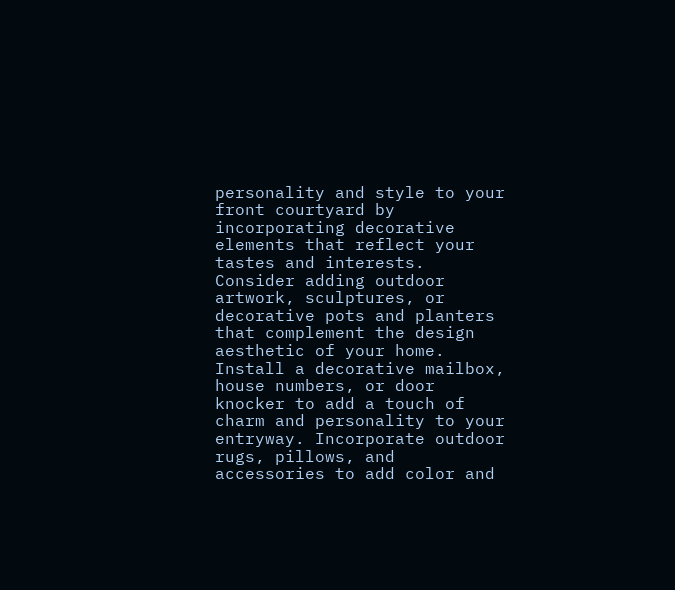personality and style to your front courtyard by incorporating decorative elements that reflect your tastes and interests. Consider adding outdoor artwork, sculptures, or decorative pots and planters that complement the design aesthetic of your home. Install a decorative mailbox, house numbers, or door knocker to add a touch of charm and personality to your entryway. Incorporate outdoor rugs, pillows, and accessories to add color and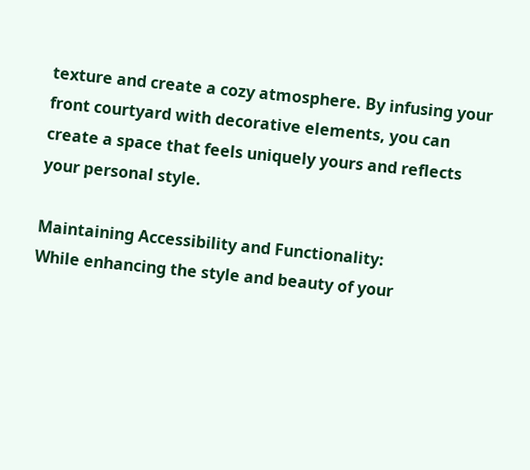texture and create a cozy atmosphere. By infusing your front courtyard with decorative elements, you can create a space that feels uniquely yours and reflects your personal style.

Maintaining Accessibility and Functionality:
While enhancing the style and beauty of your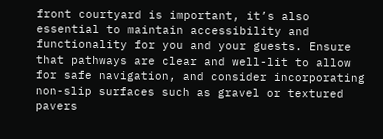front courtyard is important, it’s also essential to maintain accessibility and functionality for you and your guests. Ensure that pathways are clear and well-lit to allow for safe navigation, and consider incorporating non-slip surfaces such as gravel or textured pavers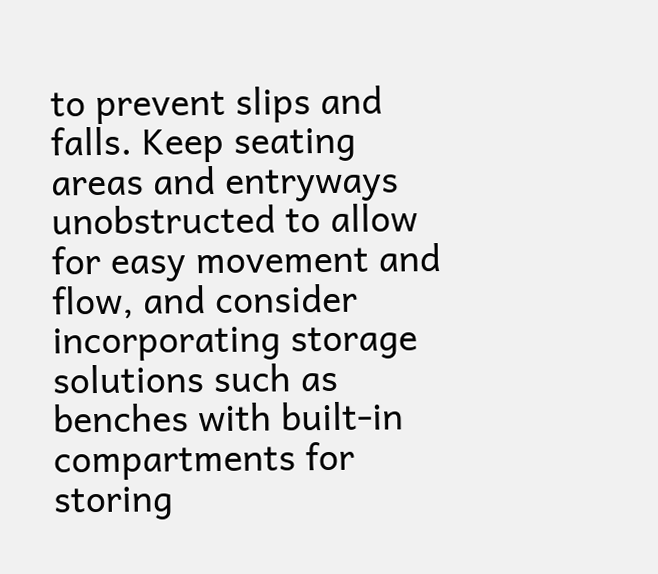to prevent slips and falls. Keep seating areas and entryways unobstructed to allow for easy movement and flow, and consider incorporating storage solutions such as benches with built-in compartments for storing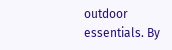outdoor essentials. By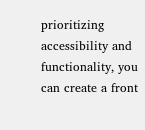prioritizing accessibility and functionality, you can create a front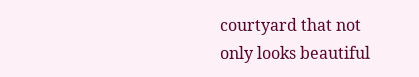courtyard that not only looks beautiful